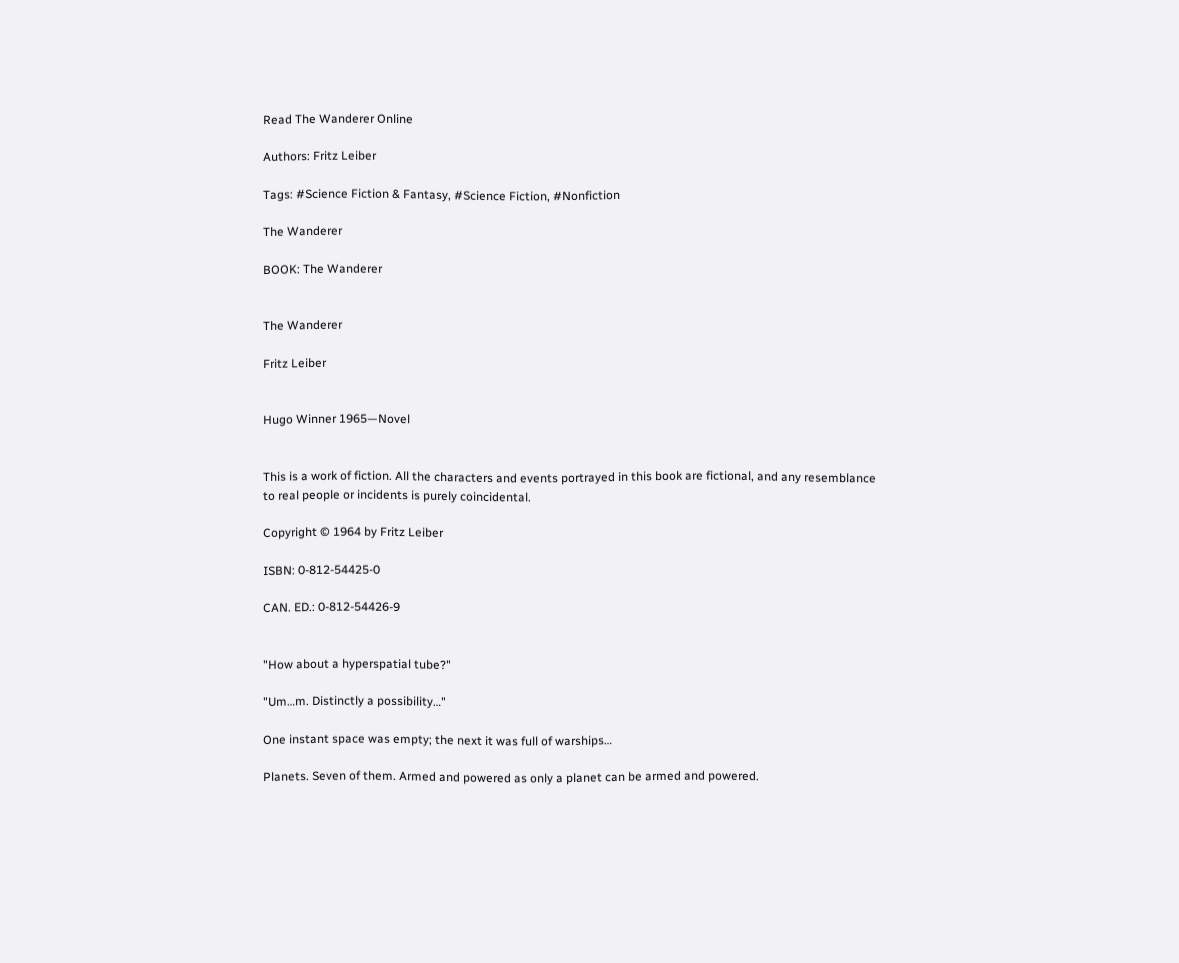Read The Wanderer Online

Authors: Fritz Leiber

Tags: #Science Fiction & Fantasy, #Science Fiction, #Nonfiction

The Wanderer

BOOK: The Wanderer


The Wanderer

Fritz Leiber


Hugo Winner 1965—Novel


This is a work of fiction. All the characters and events portrayed in this book are fictional, and any resemblance to real people or incidents is purely coincidental.

Copyright © 1964 by Fritz Leiber

ISBN: 0-812-54425-0

CAN. ED.: 0-812-54426-9


"How about a hyperspatial tube?"

"Um…m. Distinctly a possibility…"

One instant space was empty; the next it was full of warships…

Planets. Seven of them. Armed and powered as only a planet can be armed and powered.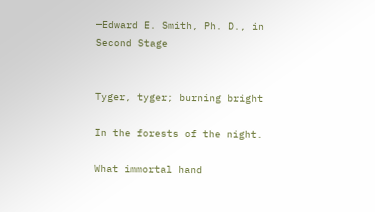—Edward E. Smith, Ph. D., in Second Stage


Tyger, tyger; burning bright

In the forests of the night.

What immortal hand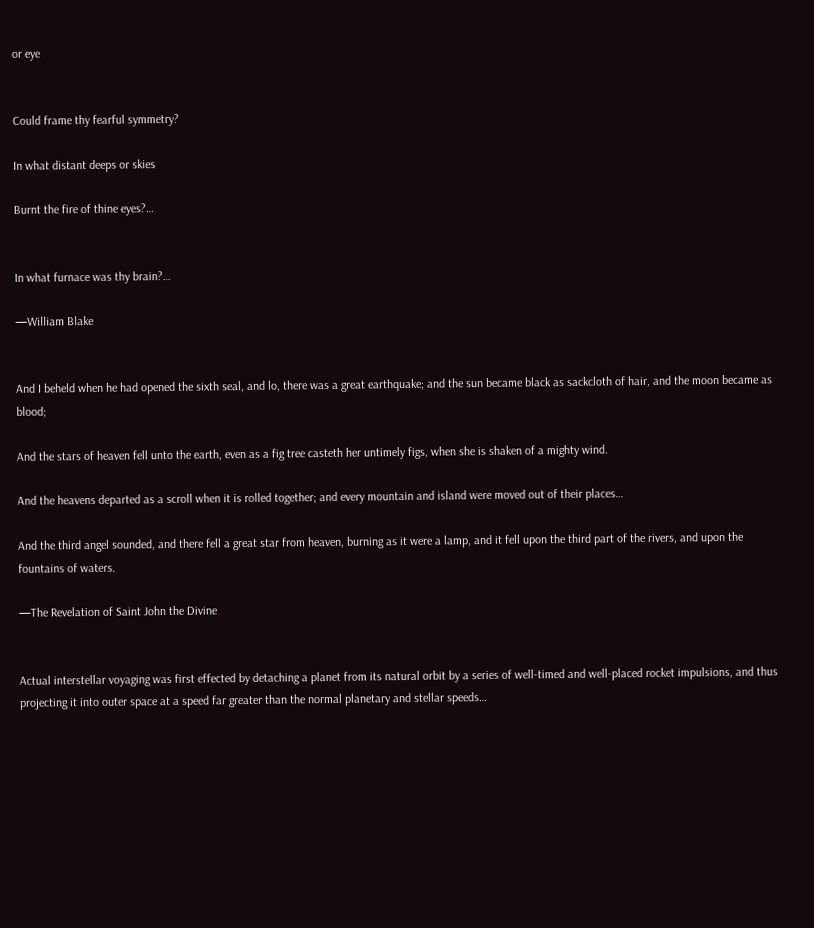or eye


Could frame thy fearful symmetry?

In what distant deeps or skies

Burnt the fire of thine eyes?…


In what furnace was thy brain?…

—William Blake


And I beheld when he had opened the sixth seal, and lo, there was a great earthquake; and the sun became black as sackcloth of hair, and the moon became as blood;

And the stars of heaven fell unto the earth, even as a fig tree casteth her untimely figs, when she is shaken of a mighty wind.

And the heavens departed as a scroll when it is rolled together; and every mountain and island were moved out of their places…

And the third angel sounded, and there fell a great star from heaven, burning as it were a lamp, and it fell upon the third part of the rivers, and upon the fountains of waters.

—The Revelation of Saint John the Divine


Actual interstellar voyaging was first effected by detaching a planet from its natural orbit by a series of well-timed and well-placed rocket impulsions, and thus projecting it into outer space at a speed far greater than the normal planetary and stellar speeds…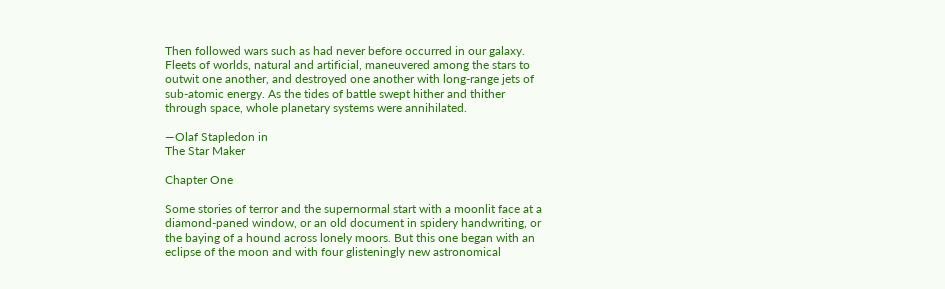Then followed wars such as had never before occurred in our galaxy. Fleets of worlds, natural and artificial, maneuvered among the stars to outwit one another, and destroyed one another with long-range jets of sub-atomic energy. As the tides of battle swept hither and thither through space, whole planetary systems were annihilated.

—Olaf Stapledon in
The Star Maker

Chapter One

Some stories of terror and the supernormal start with a moonlit face at a diamond-paned window, or an old document in spidery handwriting, or the baying of a hound across lonely moors. But this one began with an eclipse of the moon and with four glisteningly new astronomical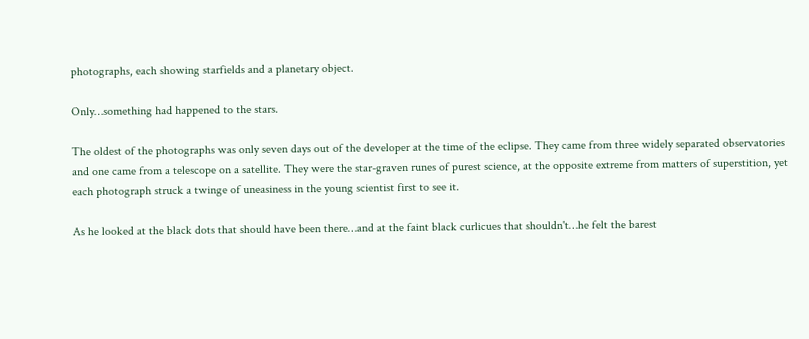photographs, each showing starfields and a planetary object.

Only…something had happened to the stars.

The oldest of the photographs was only seven days out of the developer at the time of the eclipse. They came from three widely separated observatories and one came from a telescope on a satellite. They were the star-graven runes of purest science, at the opposite extreme from matters of superstition, yet each photograph struck a twinge of uneasiness in the young scientist first to see it.

As he looked at the black dots that should have been there…and at the faint black curlicues that shouldn't…he felt the barest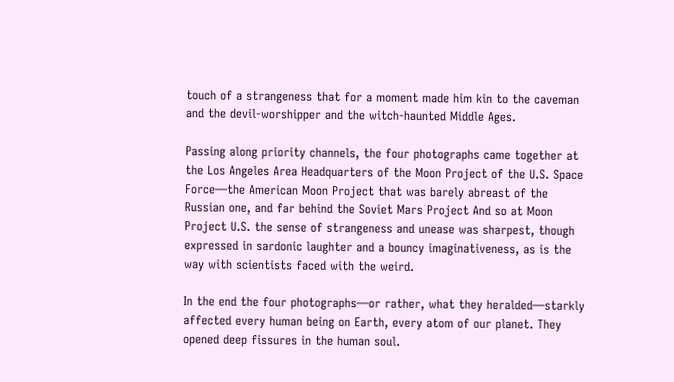touch of a strangeness that for a moment made him kin to the caveman and the devil-worshipper and the witch-haunted Middle Ages.

Passing along priority channels, the four photographs came together at the Los Angeles Area Headquarters of the Moon Project of the U.S. Space Force—the American Moon Project that was barely abreast of the Russian one, and far behind the Soviet Mars Project And so at Moon Project U.S. the sense of strangeness and unease was sharpest, though expressed in sardonic laughter and a bouncy imaginativeness, as is the way with scientists faced with the weird.

In the end the four photographs—or rather, what they heralded—starkly affected every human being on Earth, every atom of our planet. They opened deep fissures in the human soul.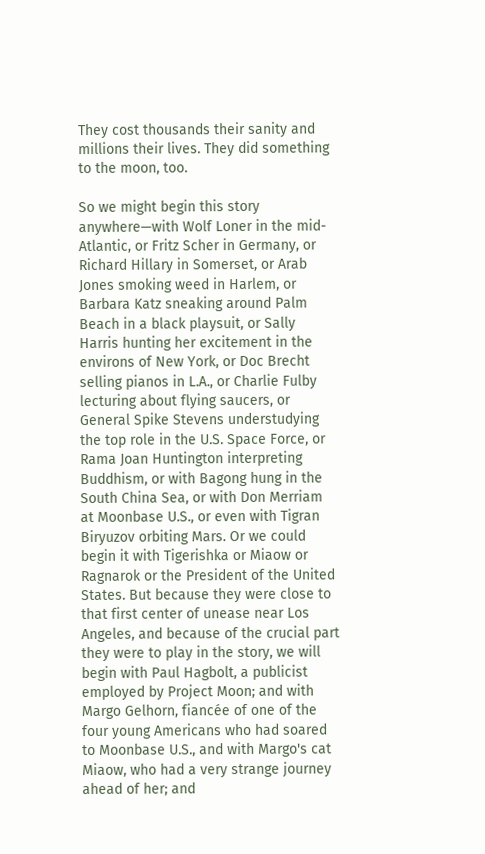They cost thousands their sanity and millions their lives. They did something to the moon, too.

So we might begin this story anywhere—with Wolf Loner in the mid-Atlantic, or Fritz Scher in Germany, or Richard Hillary in Somerset, or Arab Jones smoking weed in Harlem, or Barbara Katz sneaking around Palm Beach in a black playsuit, or Sally Harris hunting her excitement in the environs of New York, or Doc Brecht selling pianos in L.A., or Charlie Fulby lecturing about flying saucers, or General Spike Stevens understudying the top role in the U.S. Space Force, or Rama Joan Huntington interpreting Buddhism, or with Bagong hung in the South China Sea, or with Don Merriam at Moonbase U.S., or even with Tigran Biryuzov orbiting Mars. Or we could begin it with Tigerishka or Miaow or Ragnarok or the President of the United States. But because they were close to that first center of unease near Los Angeles, and because of the crucial part they were to play in the story, we will begin with Paul Hagbolt, a publicist employed by Project Moon; and with Margo Gelhorn, fiancée of one of the four young Americans who had soared to Moonbase U.S., and with Margo's cat Miaow, who had a very strange journey ahead of her; and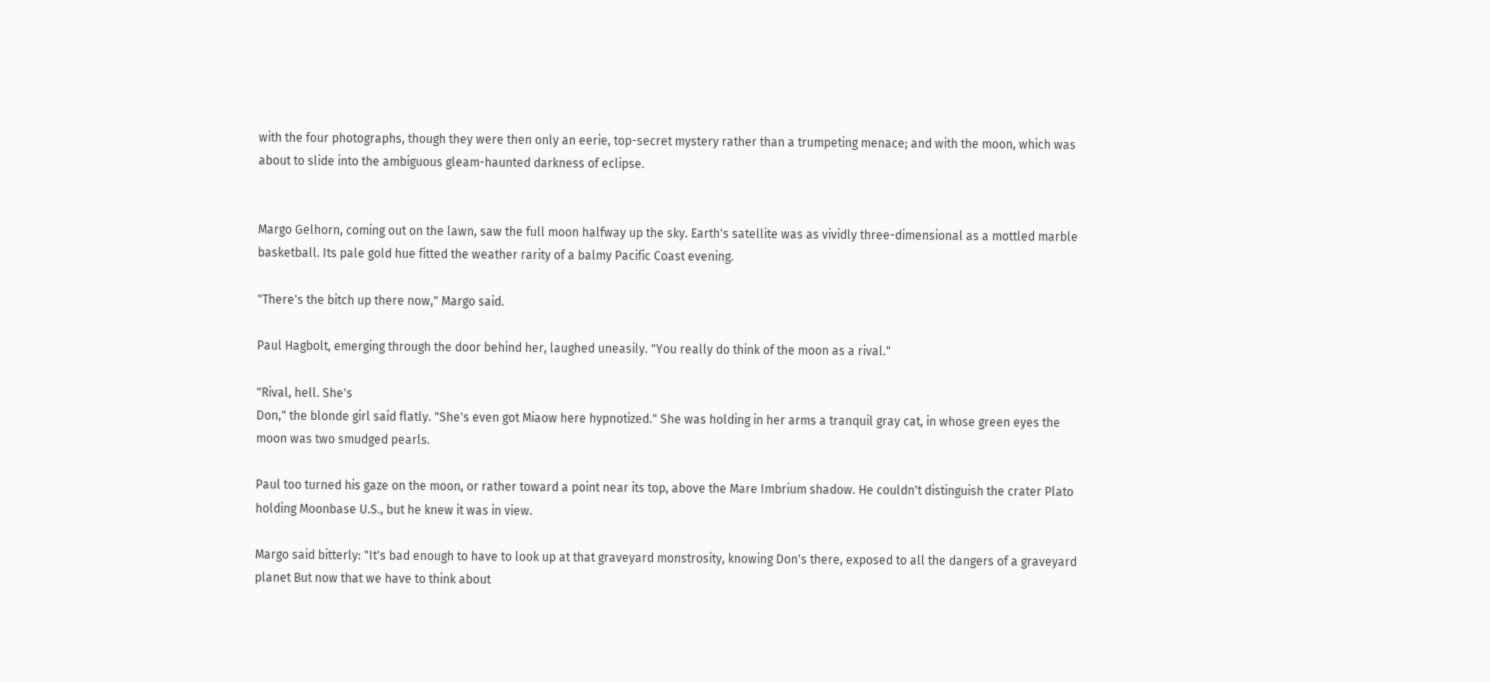with the four photographs, though they were then only an eerie, top-secret mystery rather than a trumpeting menace; and with the moon, which was about to slide into the ambiguous gleam-haunted darkness of eclipse.


Margo Gelhorn, coming out on the lawn, saw the full moon halfway up the sky. Earth's satellite was as vividly three-dimensional as a mottled marble basketball. Its pale gold hue fitted the weather rarity of a balmy Pacific Coast evening.

"There's the bitch up there now," Margo said.

Paul Hagbolt, emerging through the door behind her, laughed uneasily. "You really do think of the moon as a rival."

"Rival, hell. She's
Don," the blonde girl said flatly. "She's even got Miaow here hypnotized." She was holding in her arms a tranquil gray cat, in whose green eyes the moon was two smudged pearls.

Paul too turned his gaze on the moon, or rather toward a point near its top, above the Mare Imbrium shadow. He couldn't distinguish the crater Plato holding Moonbase U.S., but he knew it was in view.

Margo said bitterly: "It's bad enough to have to look up at that graveyard monstrosity, knowing Don's there, exposed to all the dangers of a graveyard planet But now that we have to think about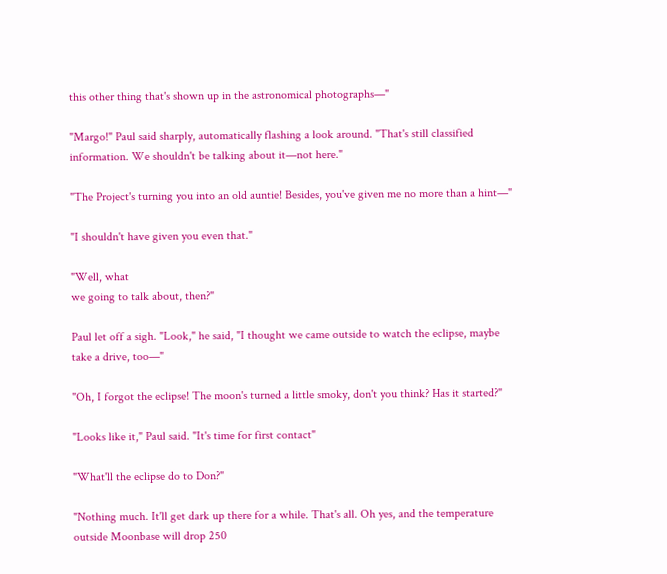this other thing that's shown up in the astronomical photographs—"

"Margo!" Paul said sharply, automatically flashing a look around. "That's still classified information. We shouldn't be talking about it—not here."

"The Project's turning you into an old auntie! Besides, you've given me no more than a hint—"

"I shouldn't have given you even that."

"Well, what
we going to talk about, then?"

Paul let off a sigh. "Look," he said, "I thought we came outside to watch the eclipse, maybe take a drive, too—"

"Oh, I forgot the eclipse! The moon's turned a little smoky, don't you think? Has it started?"

"Looks like it," Paul said. "It's time for first contact"

"What'll the eclipse do to Don?"

"Nothing much. It'll get dark up there for a while. That's all. Oh yes, and the temperature outside Moonbase will drop 250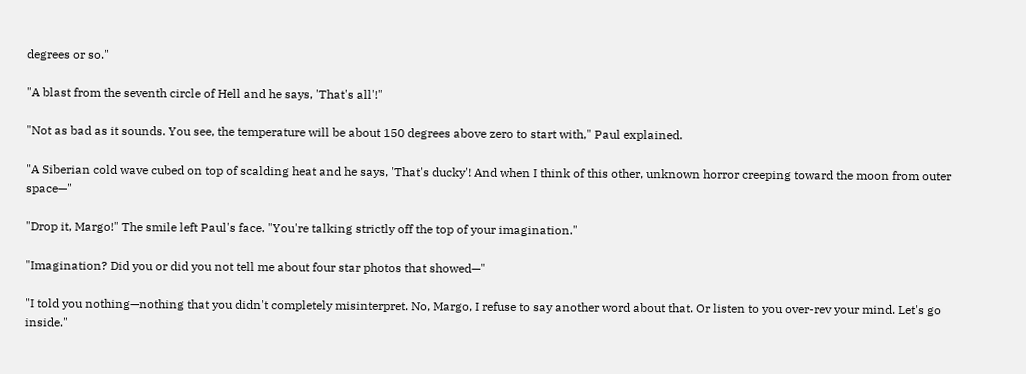degrees or so."

"A blast from the seventh circle of Hell and he says, 'That's all'!"

"Not as bad as it sounds. You see, the temperature will be about 150 degrees above zero to start with," Paul explained.

"A Siberian cold wave cubed on top of scalding heat and he says, 'That's ducky'! And when I think of this other, unknown horror creeping toward the moon from outer space—"

"Drop it, Margo!" The smile left Paul's face. "You're talking strictly off the top of your imagination."

"Imagination? Did you or did you not tell me about four star photos that showed—"

"I told you nothing—nothing that you didn't completely misinterpret. No, Margo, I refuse to say another word about that. Or listen to you over-rev your mind. Let's go inside."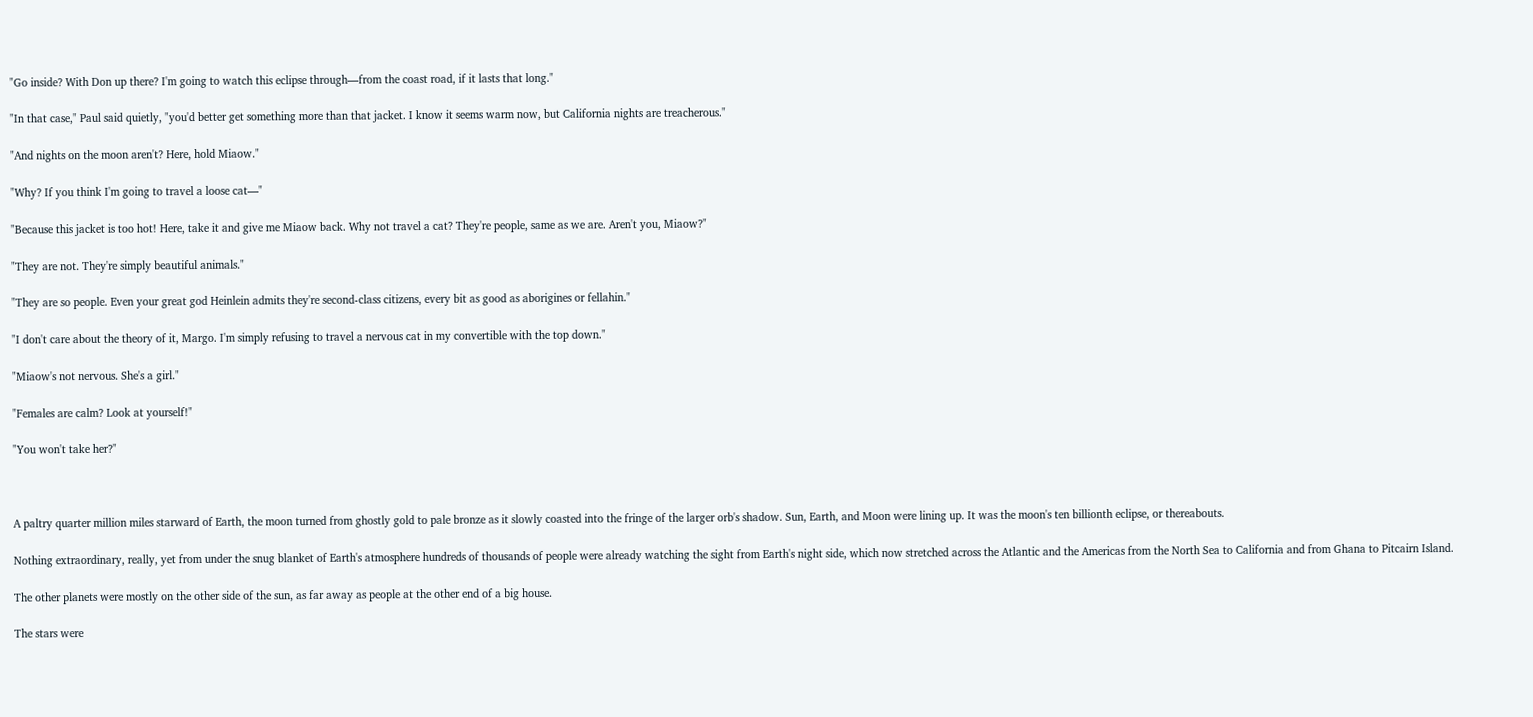"Go inside? With Don up there? I'm going to watch this eclipse through—from the coast road, if it lasts that long."

"In that case," Paul said quietly, "you'd better get something more than that jacket. I know it seems warm now, but California nights are treacherous."

"And nights on the moon aren't? Here, hold Miaow."

"Why? If you think I'm going to travel a loose cat—"

"Because this jacket is too hot! Here, take it and give me Miaow back. Why not travel a cat? They're people, same as we are. Aren't you, Miaow?"

"They are not. They're simply beautiful animals."

"They are so people. Even your great god Heinlein admits they're second-class citizens, every bit as good as aborigines or fellahin."

"I don't care about the theory of it, Margo. I'm simply refusing to travel a nervous cat in my convertible with the top down."

"Miaow's not nervous. She's a girl."

"Females are calm? Look at yourself!"

"You won't take her?"



A paltry quarter million miles starward of Earth, the moon turned from ghostly gold to pale bronze as it slowly coasted into the fringe of the larger orb's shadow. Sun, Earth, and Moon were lining up. It was the moon's ten billionth eclipse, or thereabouts.

Nothing extraordinary, really, yet from under the snug blanket of Earth's atmosphere hundreds of thousands of people were already watching the sight from Earth's night side, which now stretched across the Atlantic and the Americas from the North Sea to California and from Ghana to Pitcairn Island.

The other planets were mostly on the other side of the sun, as far away as people at the other end of a big house.

The stars were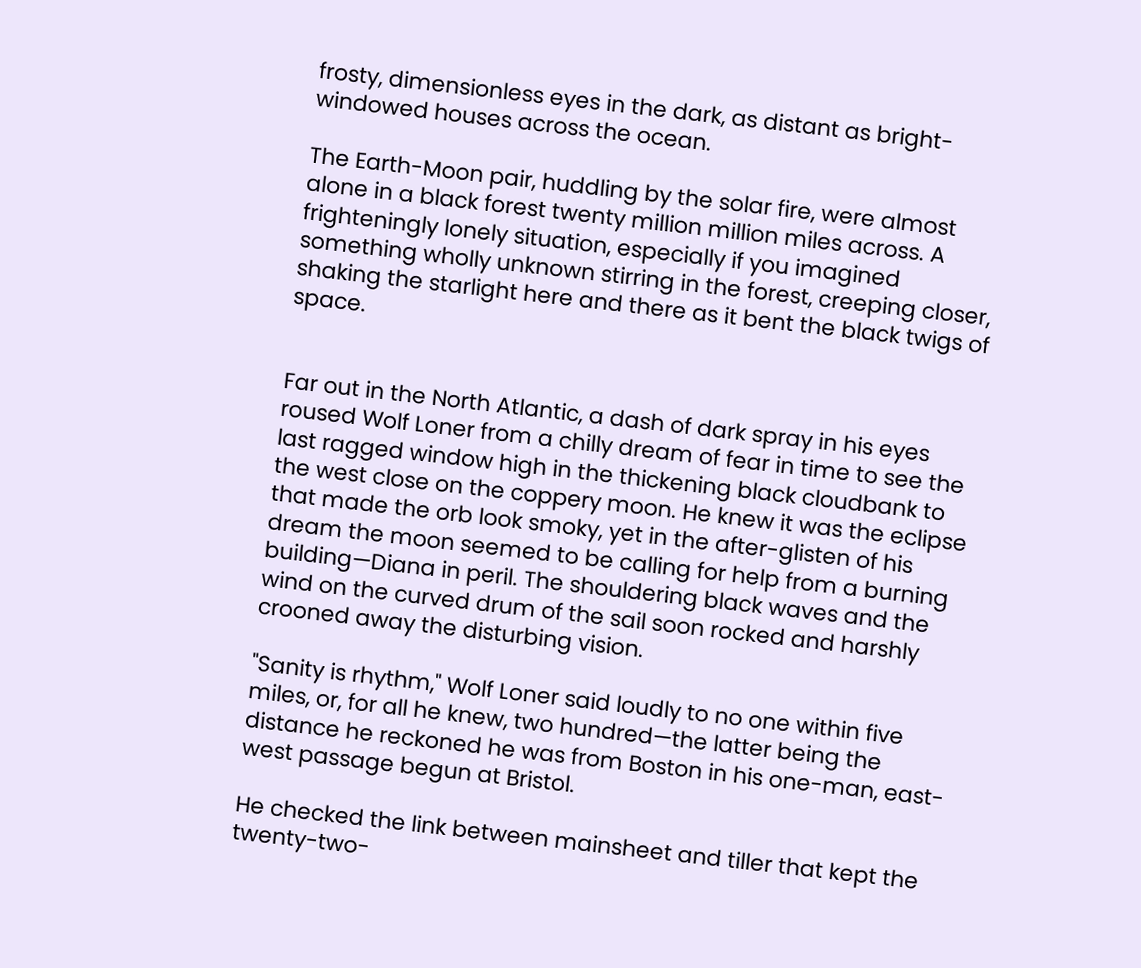frosty, dimensionless eyes in the dark, as distant as bright-windowed houses across the ocean.

The Earth-Moon pair, huddling by the solar fire, were almost alone in a black forest twenty million million miles across. A frighteningly lonely situation, especially if you imagined something wholly unknown stirring in the forest, creeping closer, shaking the starlight here and there as it bent the black twigs of space.


Far out in the North Atlantic, a dash of dark spray in his eyes roused Wolf Loner from a chilly dream of fear in time to see the last ragged window high in the thickening black cloudbank to the west close on the coppery moon. He knew it was the eclipse that made the orb look smoky, yet in the after-glisten of his dream the moon seemed to be calling for help from a burning building—Diana in peril. The shouldering black waves and the wind on the curved drum of the sail soon rocked and harshly crooned away the disturbing vision.

"Sanity is rhythm," Wolf Loner said loudly to no one within five miles, or, for all he knew, two hundred—the latter being the distance he reckoned he was from Boston in his one-man, east-west passage begun at Bristol.

He checked the link between mainsheet and tiller that kept the twenty-two-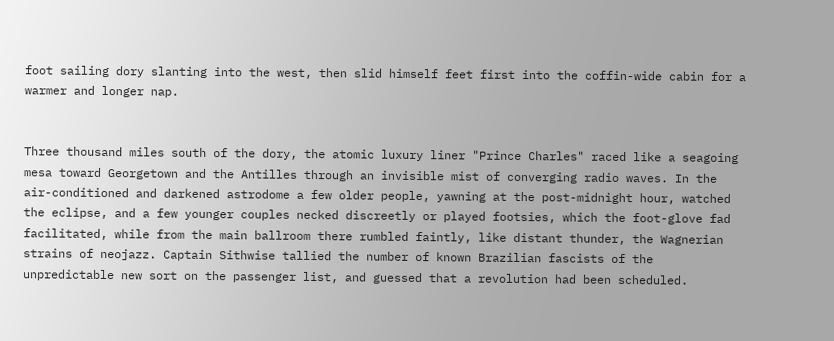foot sailing dory slanting into the west, then slid himself feet first into the coffin-wide cabin for a warmer and longer nap.


Three thousand miles south of the dory, the atomic luxury liner "Prince Charles" raced like a seagoing mesa toward Georgetown and the Antilles through an invisible mist of converging radio waves. In the air-conditioned and darkened astrodome a few older people, yawning at the post-midnight hour, watched the eclipse, and a few younger couples necked discreetly or played footsies, which the foot-glove fad facilitated, while from the main ballroom there rumbled faintly, like distant thunder, the Wagnerian strains of neojazz. Captain Sithwise tallied the number of known Brazilian fascists of the unpredictable new sort on the passenger list, and guessed that a revolution had been scheduled.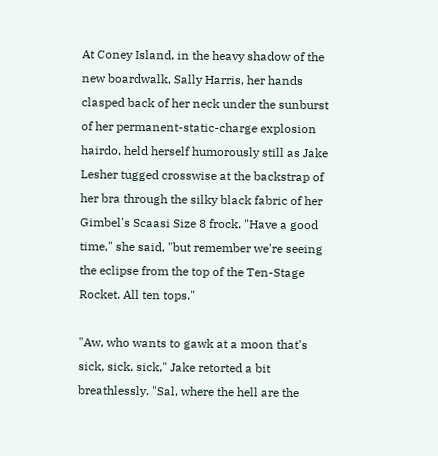At Coney Island, in the heavy shadow of the new boardwalk, Sally Harris, her hands clasped back of her neck under the sunburst of her permanent-static-charge explosion hairdo, held herself humorously still as Jake Lesher tugged crosswise at the backstrap of her bra through the silky black fabric of her Gimbel's Scaasi Size 8 frock. "Have a good time," she said, "but remember we're seeing the eclipse from the top of the Ten-Stage Rocket. All ten tops."

"Aw, who wants to gawk at a moon that's sick, sick, sick," Jake retorted a bit breathlessly. "Sal, where the hell are the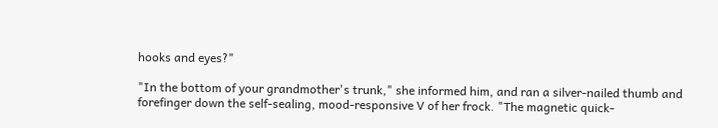hooks and eyes?"

"In the bottom of your grandmother's trunk," she informed him, and ran a silver-nailed thumb and forefinger down the self-sealing, mood-responsive V of her frock. "The magnetic quick-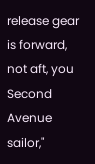release gear is forward, not aft, you Second Avenue sailor,"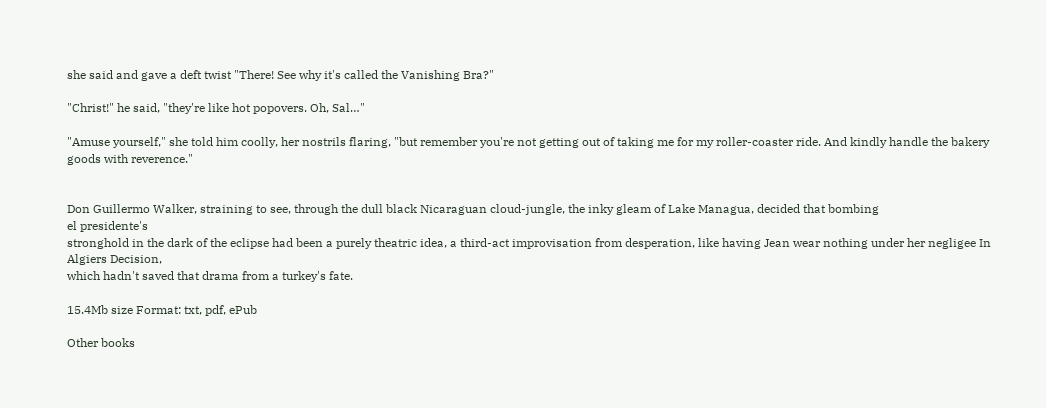she said and gave a deft twist "There! See why it's called the Vanishing Bra?"

"Christ!" he said, "they're like hot popovers. Oh, Sal…"

"Amuse yourself," she told him coolly, her nostrils flaring, "but remember you're not getting out of taking me for my roller-coaster ride. And kindly handle the bakery goods with reverence."


Don Guillermo Walker, straining to see, through the dull black Nicaraguan cloud-jungle, the inky gleam of Lake Managua, decided that bombing
el presidente's
stronghold in the dark of the eclipse had been a purely theatric idea, a third-act improvisation from desperation, like having Jean wear nothing under her negligee In
Algiers Decision,
which hadn't saved that drama from a turkey's fate.

15.4Mb size Format: txt, pdf, ePub

Other books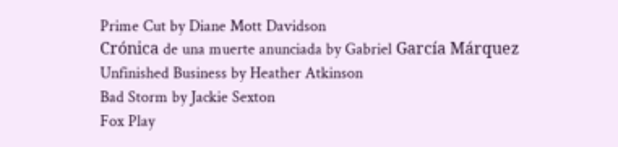Prime Cut by Diane Mott Davidson
Crónica de una muerte anunciada by Gabriel García Márquez
Unfinished Business by Heather Atkinson
Bad Storm by Jackie Sexton
Fox Play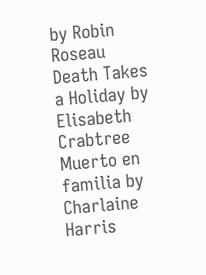by Robin Roseau
Death Takes a Holiday by Elisabeth Crabtree
Muerto en familia by Charlaine Harris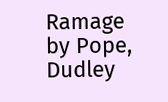Ramage by Pope, Dudley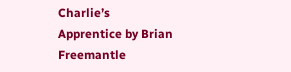Charlie’s Apprentice by Brian Freemantle